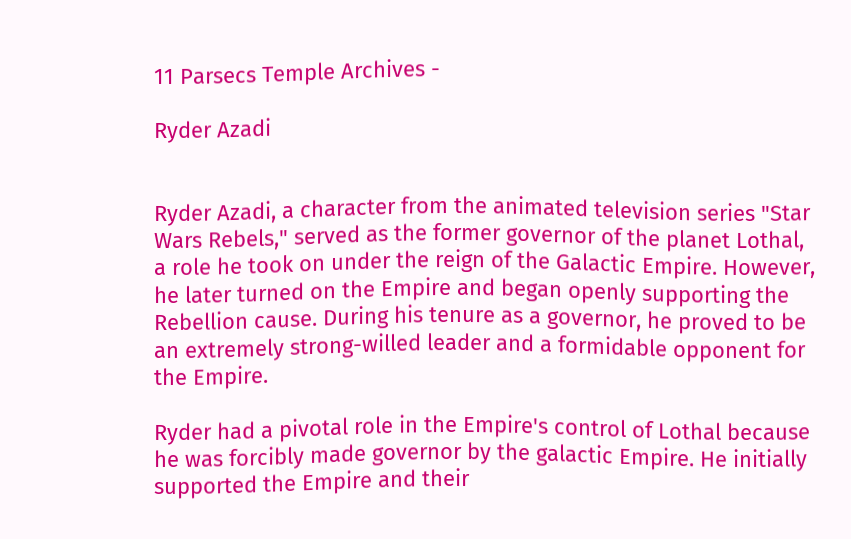11 Parsecs Temple Archives -

Ryder Azadi


Ryder Azadi, a character from the animated television series "Star Wars Rebels," served as the former governor of the planet Lothal, a role he took on under the reign of the Galactic Empire. However, he later turned on the Empire and began openly supporting the Rebellion cause. During his tenure as a governor, he proved to be an extremely strong-willed leader and a formidable opponent for the Empire.

Ryder had a pivotal role in the Empire's control of Lothal because he was forcibly made governor by the galactic Empire. He initially supported the Empire and their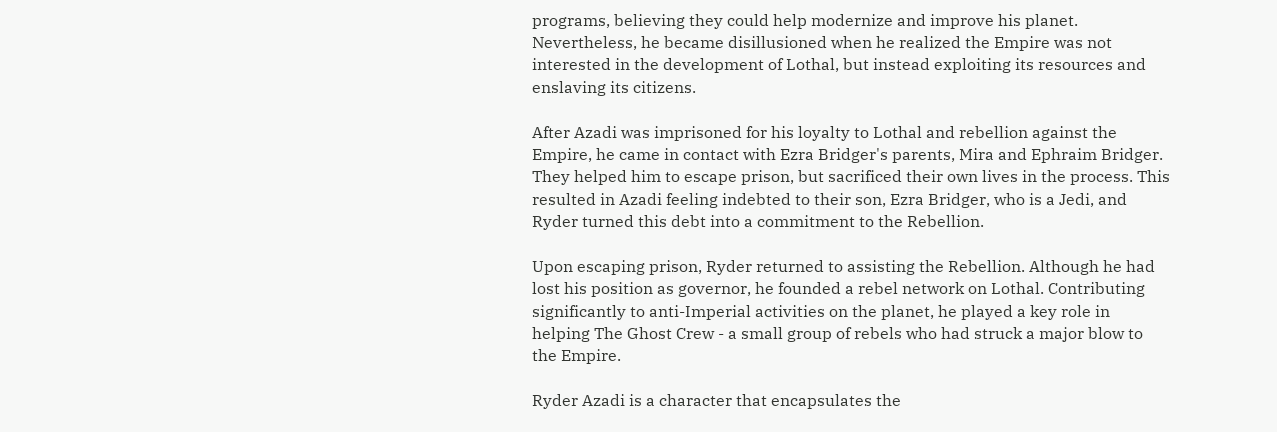programs, believing they could help modernize and improve his planet. Nevertheless, he became disillusioned when he realized the Empire was not interested in the development of Lothal, but instead exploiting its resources and enslaving its citizens.

After Azadi was imprisoned for his loyalty to Lothal and rebellion against the Empire, he came in contact with Ezra Bridger's parents, Mira and Ephraim Bridger. They helped him to escape prison, but sacrificed their own lives in the process. This resulted in Azadi feeling indebted to their son, Ezra Bridger, who is a Jedi, and Ryder turned this debt into a commitment to the Rebellion.

Upon escaping prison, Ryder returned to assisting the Rebellion. Although he had lost his position as governor, he founded a rebel network on Lothal. Contributing significantly to anti-Imperial activities on the planet, he played a key role in helping The Ghost Crew - a small group of rebels who had struck a major blow to the Empire.

Ryder Azadi is a character that encapsulates the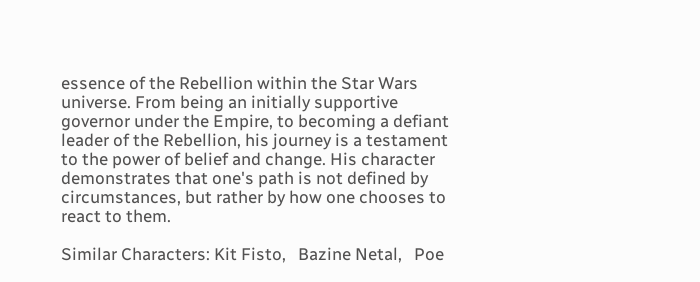essence of the Rebellion within the Star Wars universe. From being an initially supportive governor under the Empire, to becoming a defiant leader of the Rebellion, his journey is a testament to the power of belief and change. His character demonstrates that one's path is not defined by circumstances, but rather by how one chooses to react to them.

Similar Characters: Kit Fisto,   Bazine Netal,   Poe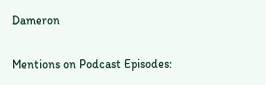Dameron

Mentions on Podcast Episodes: